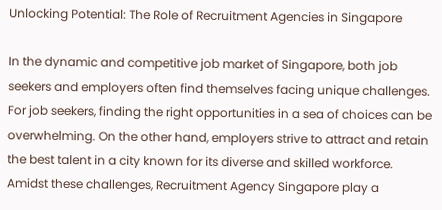Unlocking Potential: The Role of Recruitment Agencies in Singapore

In the dynamic and competitive job market of Singapore, both job seekers and employers often find themselves facing unique challenges. For job seekers, finding the right opportunities in a sea of choices can be overwhelming. On the other hand, employers strive to attract and retain the best talent in a city known for its diverse and skilled workforce. Amidst these challenges, Recruitment Agency Singapore play a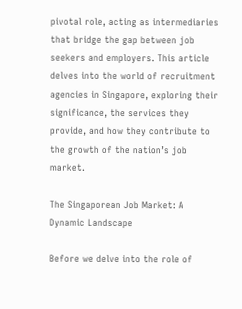pivotal role, acting as intermediaries that bridge the gap between job seekers and employers. This article delves into the world of recruitment agencies in Singapore, exploring their significance, the services they provide, and how they contribute to the growth of the nation’s job market.

The Singaporean Job Market: A Dynamic Landscape

Before we delve into the role of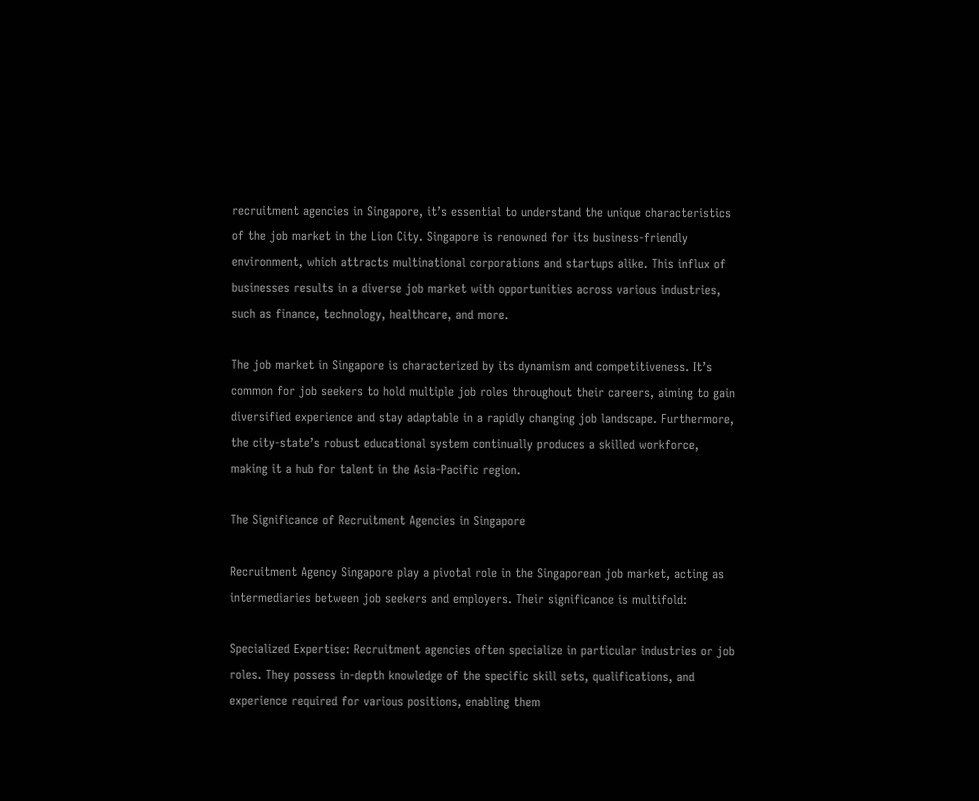recruitment agencies in Singapore, it’s essential to understand the unique characteristics of the job market in the Lion City. Singapore is renowned for its business-friendly environment, which attracts multinational corporations and startups alike. This influx of businesses results in a diverse job market with opportunities across various industries, such as finance, technology, healthcare, and more.

The job market in Singapore is characterized by its dynamism and competitiveness. It’s common for job seekers to hold multiple job roles throughout their careers, aiming to gain diversified experience and stay adaptable in a rapidly changing job landscape. Furthermore, the city-state’s robust educational system continually produces a skilled workforce, making it a hub for talent in the Asia-Pacific region.

The Significance of Recruitment Agencies in Singapore

Recruitment Agency Singapore play a pivotal role in the Singaporean job market, acting as intermediaries between job seekers and employers. Their significance is multifold:

Specialized Expertise: Recruitment agencies often specialize in particular industries or job roles. They possess in-depth knowledge of the specific skill sets, qualifications, and experience required for various positions, enabling them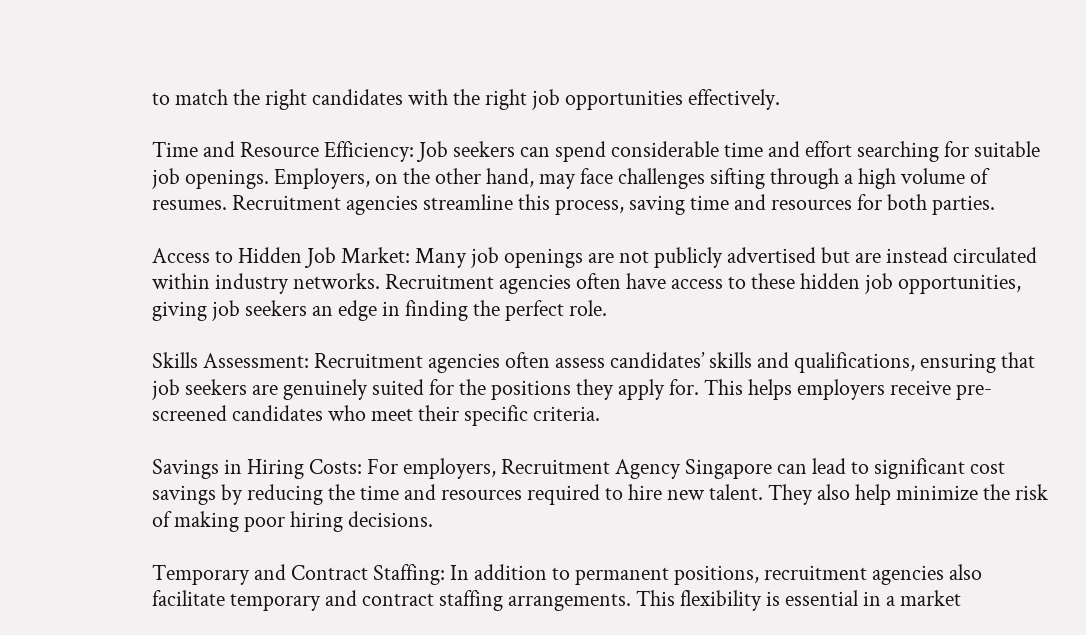to match the right candidates with the right job opportunities effectively.

Time and Resource Efficiency: Job seekers can spend considerable time and effort searching for suitable job openings. Employers, on the other hand, may face challenges sifting through a high volume of resumes. Recruitment agencies streamline this process, saving time and resources for both parties.

Access to Hidden Job Market: Many job openings are not publicly advertised but are instead circulated within industry networks. Recruitment agencies often have access to these hidden job opportunities, giving job seekers an edge in finding the perfect role.

Skills Assessment: Recruitment agencies often assess candidates’ skills and qualifications, ensuring that job seekers are genuinely suited for the positions they apply for. This helps employers receive pre-screened candidates who meet their specific criteria.

Savings in Hiring Costs: For employers, Recruitment Agency Singapore can lead to significant cost savings by reducing the time and resources required to hire new talent. They also help minimize the risk of making poor hiring decisions.

Temporary and Contract Staffing: In addition to permanent positions, recruitment agencies also facilitate temporary and contract staffing arrangements. This flexibility is essential in a market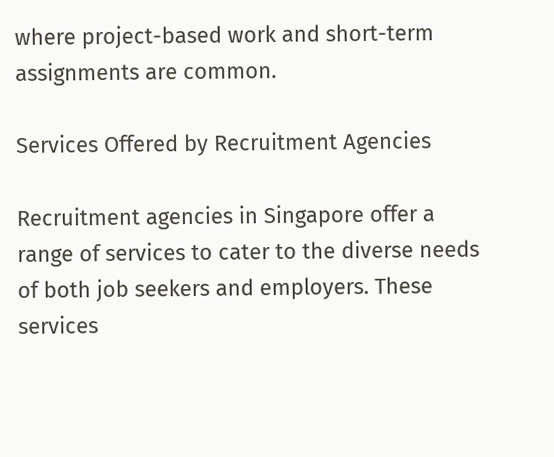where project-based work and short-term assignments are common.

Services Offered by Recruitment Agencies

Recruitment agencies in Singapore offer a range of services to cater to the diverse needs of both job seekers and employers. These services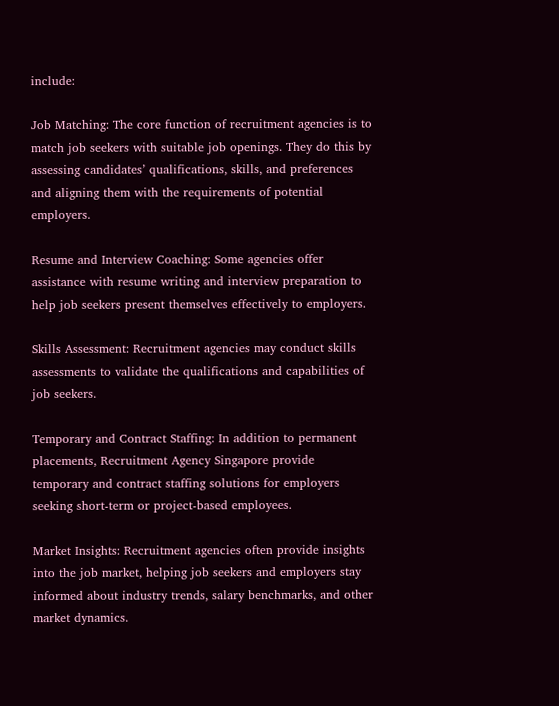include:

Job Matching: The core function of recruitment agencies is to match job seekers with suitable job openings. They do this by assessing candidates’ qualifications, skills, and preferences and aligning them with the requirements of potential employers.

Resume and Interview Coaching: Some agencies offer assistance with resume writing and interview preparation to help job seekers present themselves effectively to employers.

Skills Assessment: Recruitment agencies may conduct skills assessments to validate the qualifications and capabilities of job seekers.

Temporary and Contract Staffing: In addition to permanent placements, Recruitment Agency Singapore provide temporary and contract staffing solutions for employers seeking short-term or project-based employees.

Market Insights: Recruitment agencies often provide insights into the job market, helping job seekers and employers stay informed about industry trends, salary benchmarks, and other market dynamics.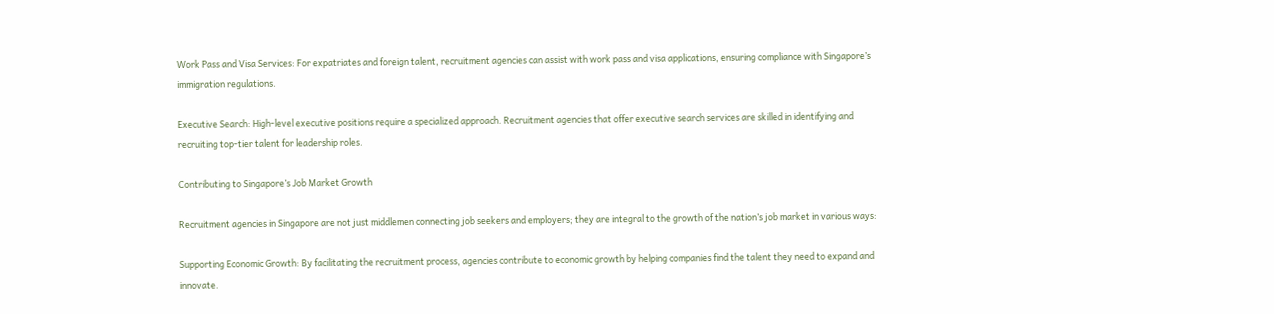Work Pass and Visa Services: For expatriates and foreign talent, recruitment agencies can assist with work pass and visa applications, ensuring compliance with Singapore’s immigration regulations.

Executive Search: High-level executive positions require a specialized approach. Recruitment agencies that offer executive search services are skilled in identifying and recruiting top-tier talent for leadership roles.

Contributing to Singapore’s Job Market Growth

Recruitment agencies in Singapore are not just middlemen connecting job seekers and employers; they are integral to the growth of the nation’s job market in various ways:

Supporting Economic Growth: By facilitating the recruitment process, agencies contribute to economic growth by helping companies find the talent they need to expand and innovate.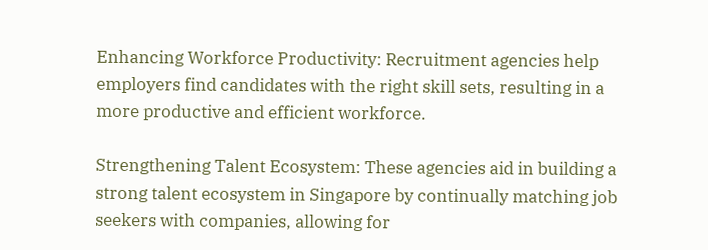Enhancing Workforce Productivity: Recruitment agencies help employers find candidates with the right skill sets, resulting in a more productive and efficient workforce.

Strengthening Talent Ecosystem: These agencies aid in building a strong talent ecosystem in Singapore by continually matching job seekers with companies, allowing for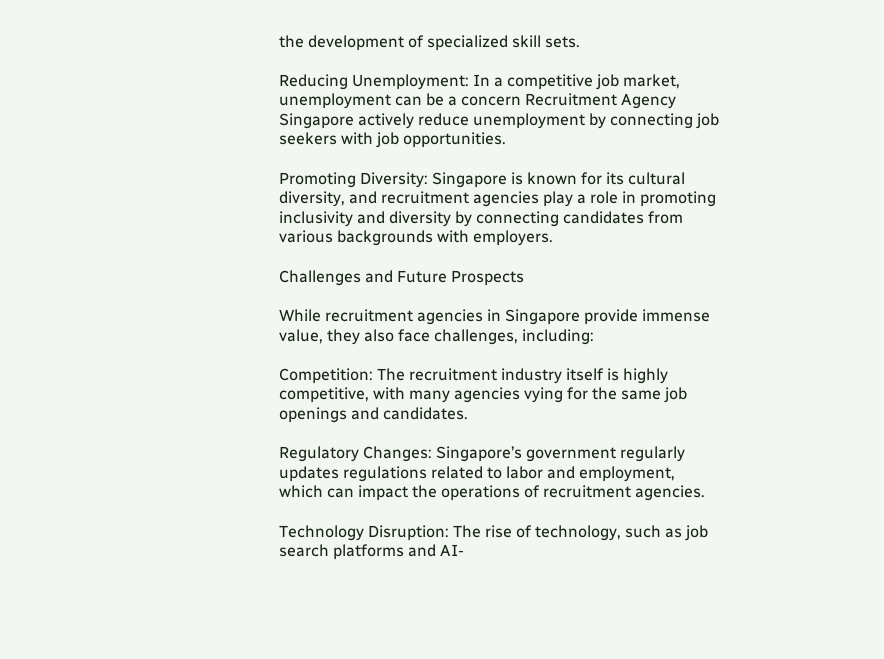the development of specialized skill sets.

Reducing Unemployment: In a competitive job market, unemployment can be a concern Recruitment Agency Singapore actively reduce unemployment by connecting job seekers with job opportunities.

Promoting Diversity: Singapore is known for its cultural diversity, and recruitment agencies play a role in promoting inclusivity and diversity by connecting candidates from various backgrounds with employers.

Challenges and Future Prospects

While recruitment agencies in Singapore provide immense value, they also face challenges, including:

Competition: The recruitment industry itself is highly competitive, with many agencies vying for the same job openings and candidates.

Regulatory Changes: Singapore’s government regularly updates regulations related to labor and employment, which can impact the operations of recruitment agencies.

Technology Disruption: The rise of technology, such as job search platforms and AI-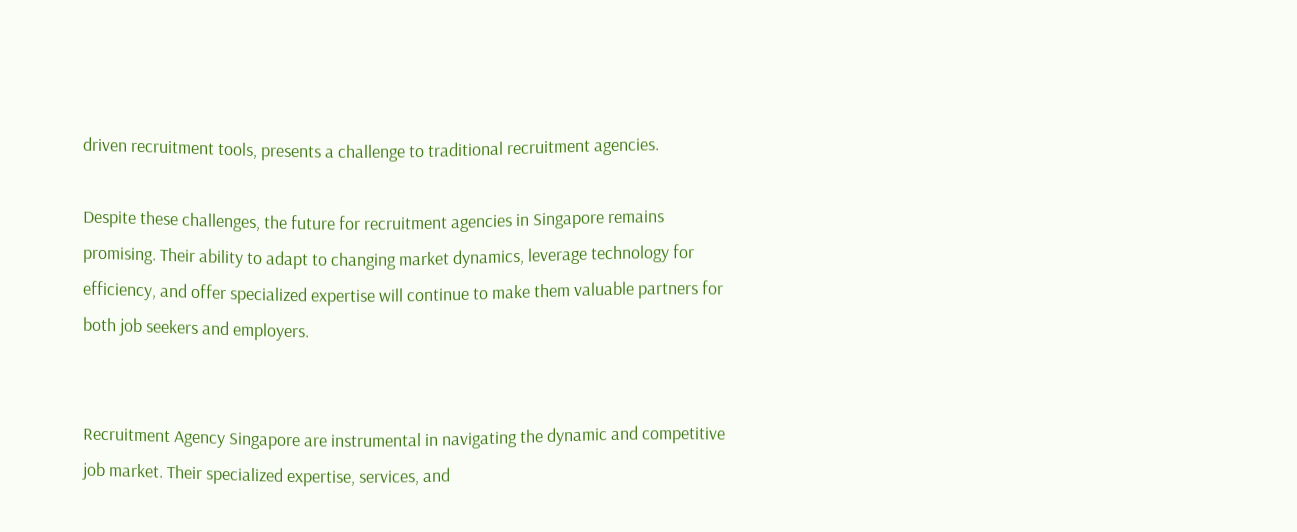driven recruitment tools, presents a challenge to traditional recruitment agencies.

Despite these challenges, the future for recruitment agencies in Singapore remains promising. Their ability to adapt to changing market dynamics, leverage technology for efficiency, and offer specialized expertise will continue to make them valuable partners for both job seekers and employers.


Recruitment Agency Singapore are instrumental in navigating the dynamic and competitive job market. Their specialized expertise, services, and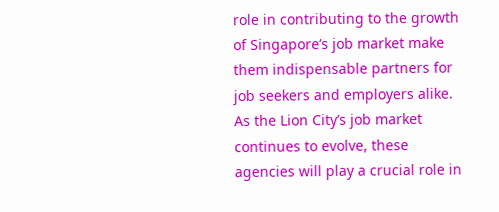role in contributing to the growth of Singapore’s job market make them indispensable partners for job seekers and employers alike. As the Lion City’s job market continues to evolve, these agencies will play a crucial role in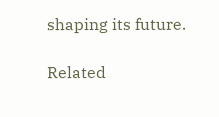shaping its future.

Related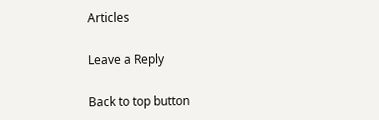Articles

Leave a Reply

Back to top button